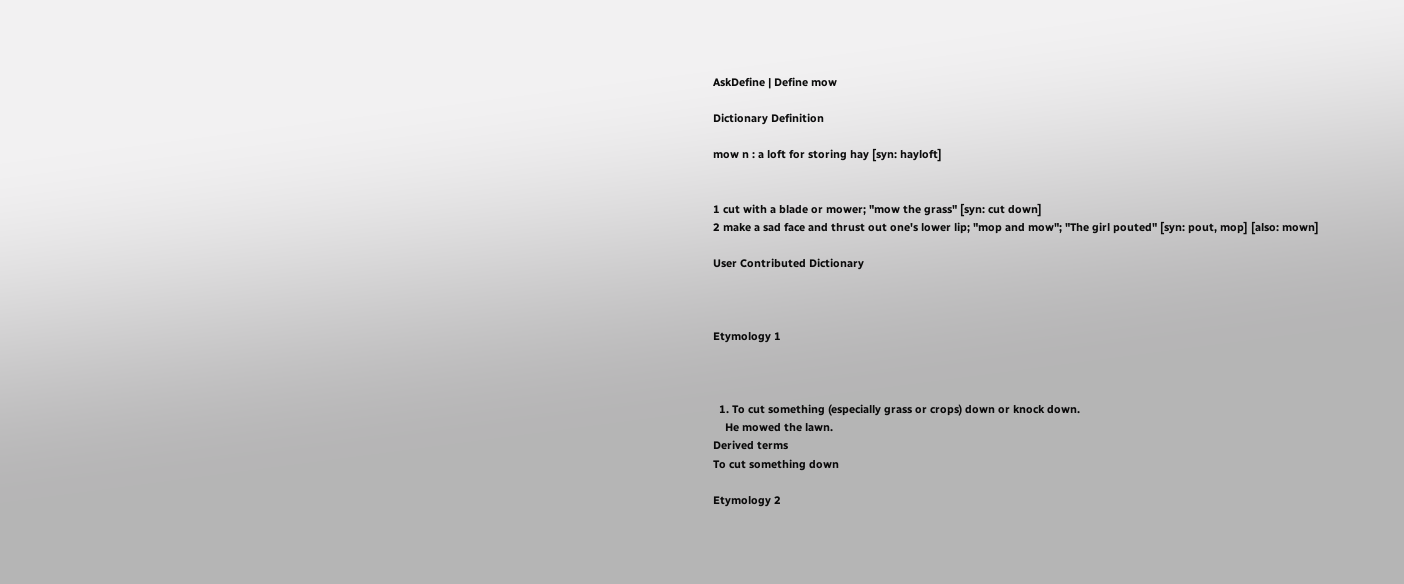AskDefine | Define mow

Dictionary Definition

mow n : a loft for storing hay [syn: hayloft]


1 cut with a blade or mower; "mow the grass" [syn: cut down]
2 make a sad face and thrust out one's lower lip; "mop and mow"; "The girl pouted" [syn: pout, mop] [also: mown]

User Contributed Dictionary



Etymology 1



  1. To cut something (especially grass or crops) down or knock down.
    He mowed the lawn.
Derived terms
To cut something down

Etymology 2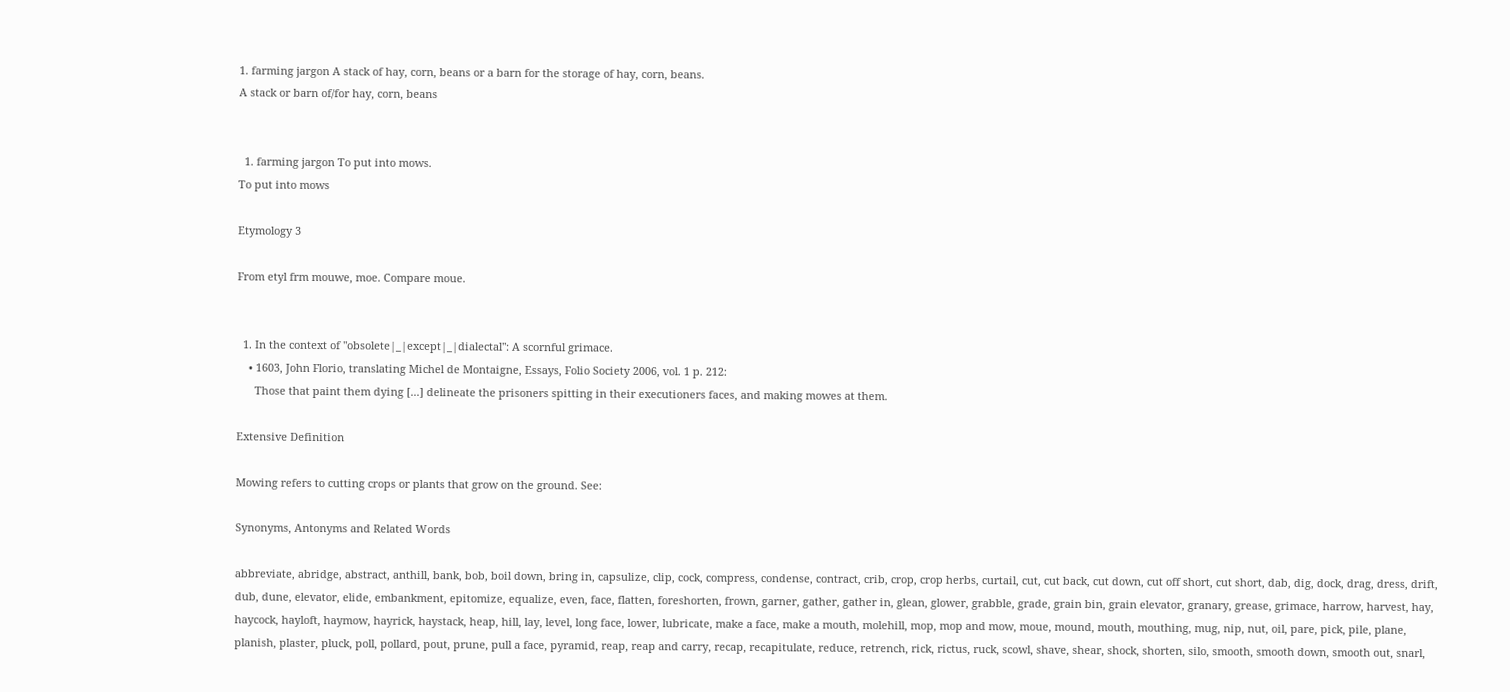1. farming jargon A stack of hay, corn, beans or a barn for the storage of hay, corn, beans.
A stack or barn of/for hay, corn, beans


  1. farming jargon To put into mows.
To put into mows

Etymology 3

From etyl frm mouwe, moe. Compare moue.


  1. In the context of "obsolete|_|except|_|dialectal": A scornful grimace.
    • 1603, John Florio, translating Michel de Montaigne, Essays, Folio Society 2006, vol. 1 p. 212:
      Those that paint them dying [...] delineate the prisoners spitting in their executioners faces, and making mowes at them.

Extensive Definition

Mowing refers to cutting crops or plants that grow on the ground. See:

Synonyms, Antonyms and Related Words

abbreviate, abridge, abstract, anthill, bank, bob, boil down, bring in, capsulize, clip, cock, compress, condense, contract, crib, crop, crop herbs, curtail, cut, cut back, cut down, cut off short, cut short, dab, dig, dock, drag, dress, drift, dub, dune, elevator, elide, embankment, epitomize, equalize, even, face, flatten, foreshorten, frown, garner, gather, gather in, glean, glower, grabble, grade, grain bin, grain elevator, granary, grease, grimace, harrow, harvest, hay, haycock, hayloft, haymow, hayrick, haystack, heap, hill, lay, level, long face, lower, lubricate, make a face, make a mouth, molehill, mop, mop and mow, moue, mound, mouth, mouthing, mug, nip, nut, oil, pare, pick, pile, plane, planish, plaster, pluck, poll, pollard, pout, prune, pull a face, pyramid, reap, reap and carry, recap, recapitulate, reduce, retrench, rick, rictus, ruck, scowl, shave, shear, shock, shorten, silo, smooth, smooth down, smooth out, snarl,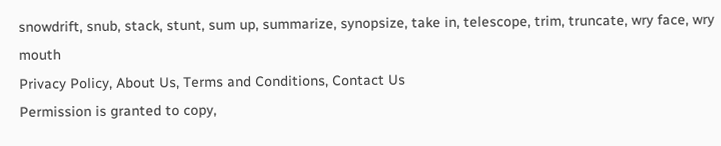snowdrift, snub, stack, stunt, sum up, summarize, synopsize, take in, telescope, trim, truncate, wry face, wry mouth
Privacy Policy, About Us, Terms and Conditions, Contact Us
Permission is granted to copy,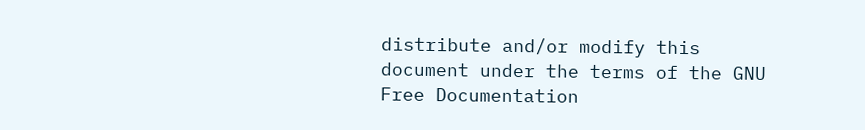distribute and/or modify this document under the terms of the GNU Free Documentation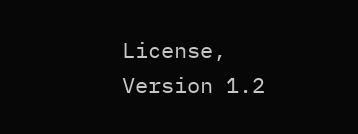License, Version 1.2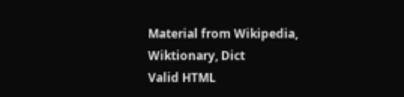Material from Wikipedia, Wiktionary, Dict
Valid HTML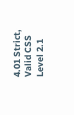4.01 Strict, Valid CSS Level 2.1